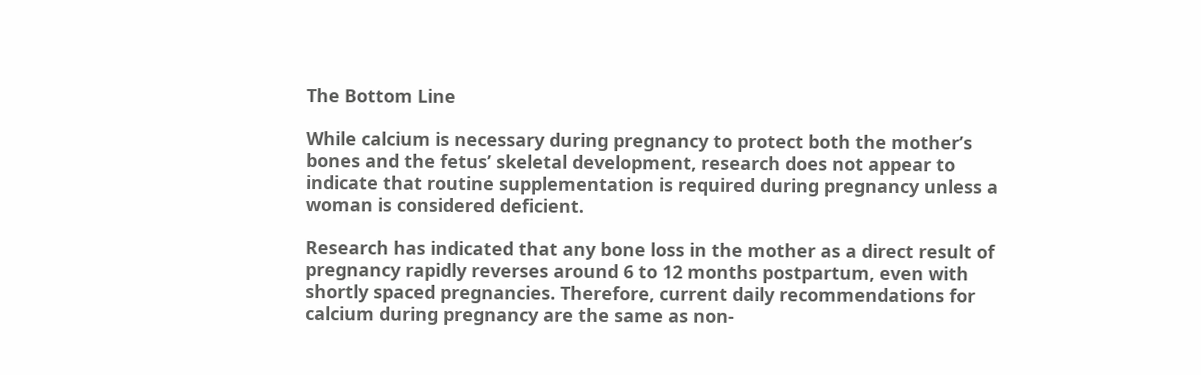The Bottom Line

While calcium is necessary during pregnancy to protect both the mother’s bones and the fetus’ skeletal development, research does not appear to indicate that routine supplementation is required during pregnancy unless a woman is considered deficient.

Research has indicated that any bone loss in the mother as a direct result of pregnancy rapidly reverses around 6 to 12 months postpartum, even with shortly spaced pregnancies. Therefore, current daily recommendations for calcium during pregnancy are the same as non-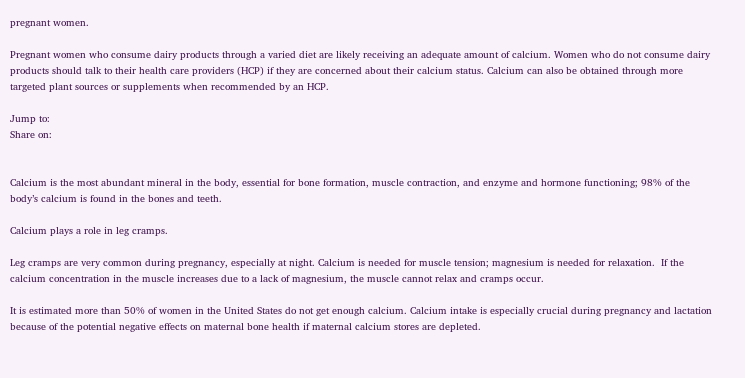pregnant women.

Pregnant women who consume dairy products through a varied diet are likely receiving an adequate amount of calcium. Women who do not consume dairy products should talk to their health care providers (HCP) if they are concerned about their calcium status. Calcium can also be obtained through more targeted plant sources or supplements when recommended by an HCP.

Jump to:
Share on:


Calcium is the most abundant mineral in the body, essential for bone formation, muscle contraction, and enzyme and hormone functioning; 98% of the body’s calcium is found in the bones and teeth.

Calcium plays a role in leg cramps.

Leg cramps are very common during pregnancy, especially at night. Calcium is needed for muscle tension; magnesium is needed for relaxation.  If the calcium concentration in the muscle increases due to a lack of magnesium, the muscle cannot relax and cramps occur.

It is estimated more than 50% of women in the United States do not get enough calcium. Calcium intake is especially crucial during pregnancy and lactation because of the potential negative effects on maternal bone health if maternal calcium stores are depleted.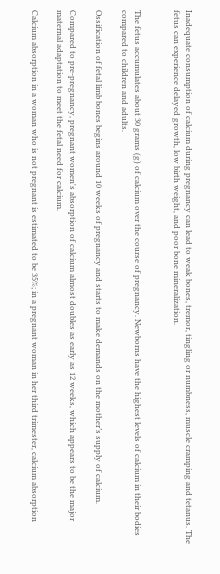Inadequate consumption of calcium during pregnancy can lead to weak bones, tremor, tingling or numbness, muscle cramping and tetanus. The fetus can experience delayed growth, low birth weight, and poor bone mineralization.


The fetus accumulates about 30 grams (g) of calcium over the course of pregnancy. Newborns have the highest levels of calcium in their bodies compared to children and adults.

Ossification of fetal limb bones begins around 10 weeks of pregnancy and starts to make demands on the mother’s supply of calcium.

Compared to pre-pregnancy, pregnant women's absorption of calcium almost doubles as early as 12 weeks, which appears to be the major maternal adaptation to meet the fetal need for calcium.

Calcium absorption in a woman who is not pregnant is estimated to be 35%; in a pregnant woman in her third trimester, calcium absorption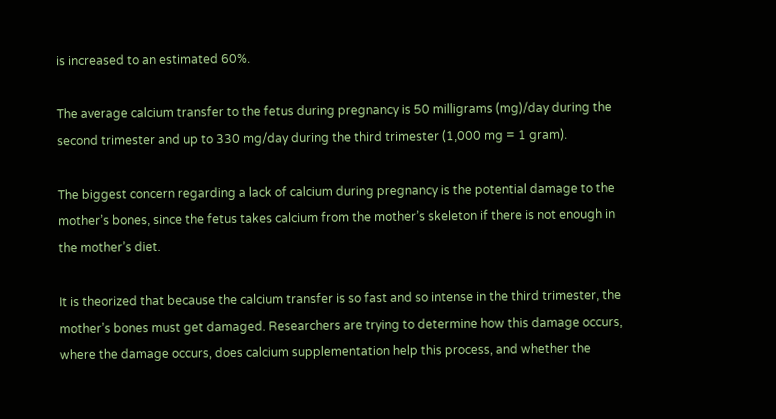is increased to an estimated 60%.

The average calcium transfer to the fetus during pregnancy is 50 milligrams (mg)/day during the second trimester and up to 330 mg/day during the third trimester (1,000 mg = 1 gram).

The biggest concern regarding a lack of calcium during pregnancy is the potential damage to the mother’s bones, since the fetus takes calcium from the mother’s skeleton if there is not enough in the mother’s diet.

It is theorized that because the calcium transfer is so fast and so intense in the third trimester, the mother’s bones must get damaged. Researchers are trying to determine how this damage occurs, where the damage occurs, does calcium supplementation help this process, and whether the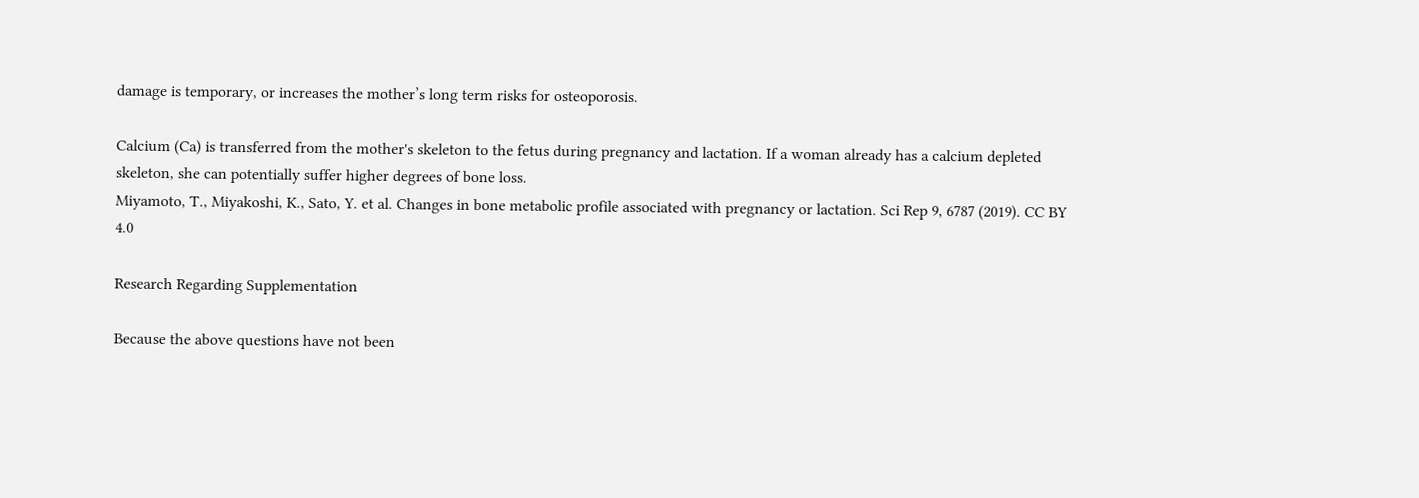damage is temporary, or increases the mother’s long term risks for osteoporosis.

Calcium (Ca) is transferred from the mother's skeleton to the fetus during pregnancy and lactation. If a woman already has a calcium depleted skeleton, she can potentially suffer higher degrees of bone loss.
Miyamoto, T., Miyakoshi, K., Sato, Y. et al. Changes in bone metabolic profile associated with pregnancy or lactation. Sci Rep 9, 6787 (2019). CC BY 4.0

Research Regarding Supplementation

Because the above questions have not been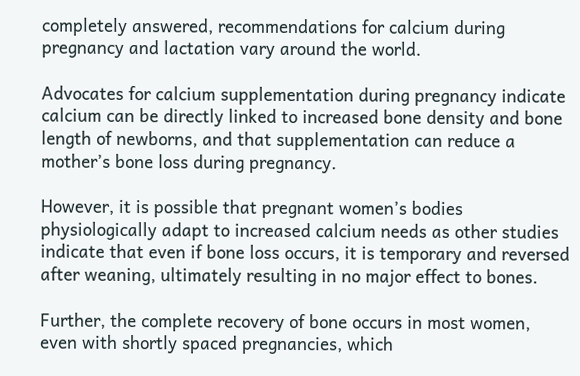completely answered, recommendations for calcium during pregnancy and lactation vary around the world.

Advocates for calcium supplementation during pregnancy indicate calcium can be directly linked to increased bone density and bone length of newborns, and that supplementation can reduce a mother’s bone loss during pregnancy.

However, it is possible that pregnant women’s bodies physiologically adapt to increased calcium needs as other studies indicate that even if bone loss occurs, it is temporary and reversed after weaning, ultimately resulting in no major effect to bones.

Further, the complete recovery of bone occurs in most women, even with shortly spaced pregnancies, which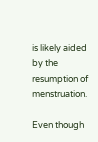is likely aided by the resumption of menstruation.

Even though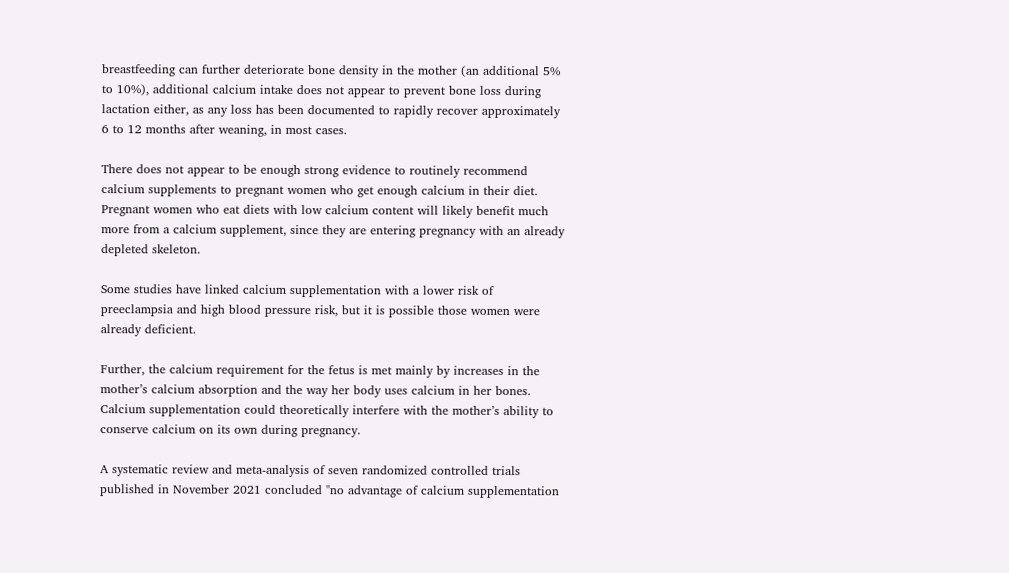breastfeeding can further deteriorate bone density in the mother (an additional 5% to 10%), additional calcium intake does not appear to prevent bone loss during lactation either, as any loss has been documented to rapidly recover approximately 6 to 12 months after weaning, in most cases.

There does not appear to be enough strong evidence to routinely recommend calcium supplements to pregnant women who get enough calcium in their diet. Pregnant women who eat diets with low calcium content will likely benefit much more from a calcium supplement, since they are entering pregnancy with an already depleted skeleton.

Some studies have linked calcium supplementation with a lower risk of preeclampsia and high blood pressure risk, but it is possible those women were already deficient.

Further, the calcium requirement for the fetus is met mainly by increases in the mother’s calcium absorption and the way her body uses calcium in her bones. Calcium supplementation could theoretically interfere with the mother’s ability to conserve calcium on its own during pregnancy.

A systematic review and meta-analysis of seven randomized controlled trials published in November 2021 concluded "no advantage of calcium supplementation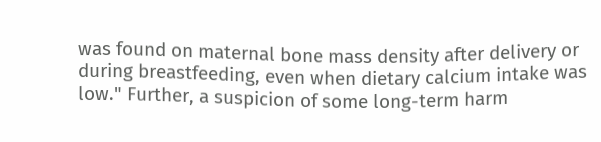was found on maternal bone mass density after delivery or during breastfeeding, even when dietary calcium intake was low." Further, a suspicion of some long-term harm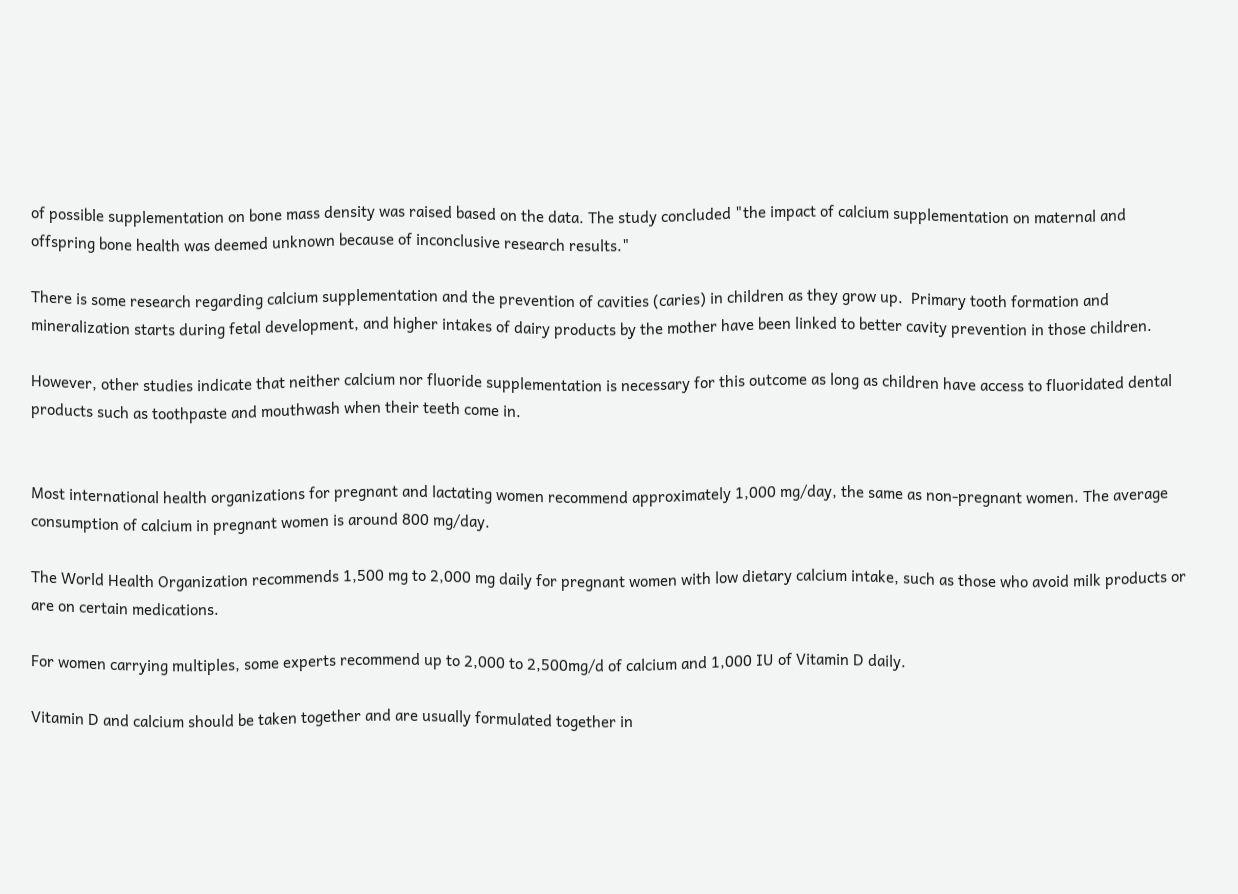of possible supplementation on bone mass density was raised based on the data. The study concluded "the impact of calcium supplementation on maternal and offspring bone health was deemed unknown because of inconclusive research results."

There is some research regarding calcium supplementation and the prevention of cavities (caries) in children as they grow up.  Primary tooth formation and mineralization starts during fetal development, and higher intakes of dairy products by the mother have been linked to better cavity prevention in those children.

However, other studies indicate that neither calcium nor fluoride supplementation is necessary for this outcome as long as children have access to fluoridated dental products such as toothpaste and mouthwash when their teeth come in.


Most international health organizations for pregnant and lactating women recommend approximately 1,000 mg/day, the same as non-pregnant women. The average consumption of calcium in pregnant women is around 800 mg/day.

The World Health Organization recommends 1,500 mg to 2,000 mg daily for pregnant women with low dietary calcium intake, such as those who avoid milk products or are on certain medications.

For women carrying multiples, some experts recommend up to 2,000 to 2,500mg/d of calcium and 1,000 IU of Vitamin D daily.

Vitamin D and calcium should be taken together and are usually formulated together in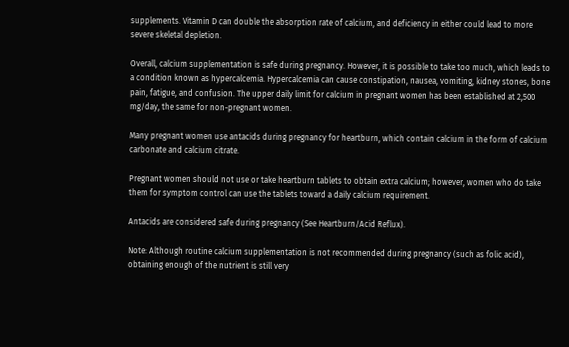supplements. Vitamin D can double the absorption rate of calcium, and deficiency in either could lead to more severe skeletal depletion.

Overall, calcium supplementation is safe during pregnancy. However, it is possible to take too much, which leads to a condition known as hypercalcemia. Hypercalcemia can cause constipation, nausea, vomiting, kidney stones, bone pain, fatigue, and confusion. The upper daily limit for calcium in pregnant women has been established at 2,500 mg/day, the same for non-pregnant women.

Many pregnant women use antacids during pregnancy for heartburn, which contain calcium in the form of calcium carbonate and calcium citrate.

Pregnant women should not use or take heartburn tablets to obtain extra calcium; however, women who do take them for symptom control can use the tablets toward a daily calcium requirement.

Antacids are considered safe during pregnancy (See Heartburn/Acid Reflux).

Note: Although routine calcium supplementation is not recommended during pregnancy (such as folic acid), obtaining enough of the nutrient is still very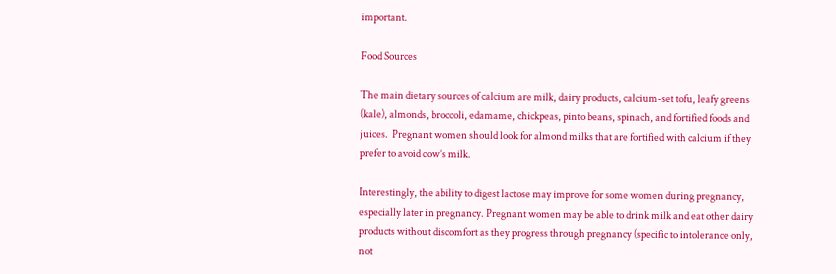important.

Food Sources

The main dietary sources of calcium are milk, dairy products, calcium-set tofu, leafy greens (kale), almonds, broccoli, edamame, chickpeas, pinto beans, spinach, and fortified foods and juices.  Pregnant women should look for almond milks that are fortified with calcium if they prefer to avoid cow’s milk.

Interestingly, the ability to digest lactose may improve for some women during pregnancy, especially later in pregnancy. Pregnant women may be able to drink milk and eat other dairy products without discomfort as they progress through pregnancy (specific to intolerance only, not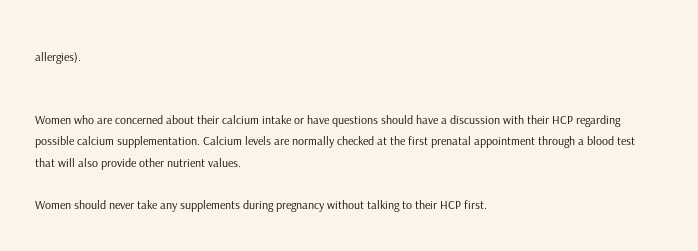allergies).


Women who are concerned about their calcium intake or have questions should have a discussion with their HCP regarding possible calcium supplementation. Calcium levels are normally checked at the first prenatal appointment through a blood test that will also provide other nutrient values.

Women should never take any supplements during pregnancy without talking to their HCP first.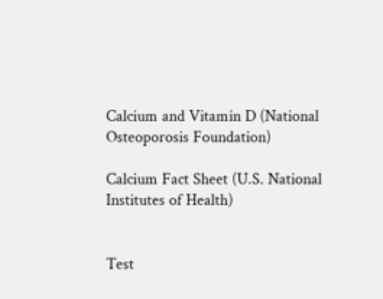Calcium and Vitamin D (National Osteoporosis Foundation)

Calcium Fact Sheet (U.S. National Institutes of Health)


Test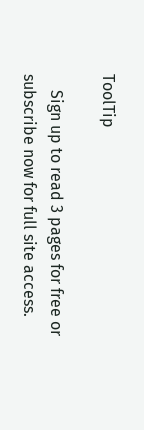ToolTip

    Sign up to read 3 pages for free or subscribe now for full site access.